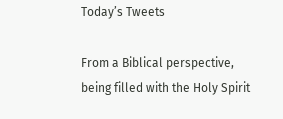Today’s Tweets

From a Biblical perspective, being filled with the Holy Spirit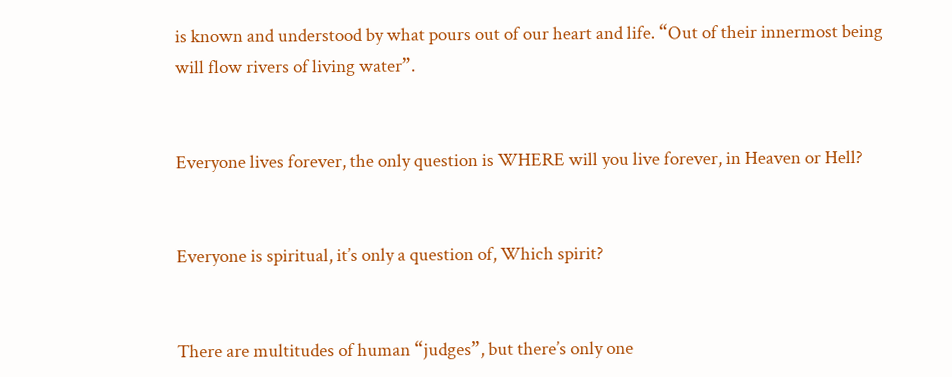is known and understood by what pours out of our heart and life. “Out of their innermost being will flow rivers of living water”.


Everyone lives forever, the only question is WHERE will you live forever, in Heaven or Hell?


Everyone is spiritual, it’s only a question of, Which spirit?


There are multitudes of human “judges”, but there’s only one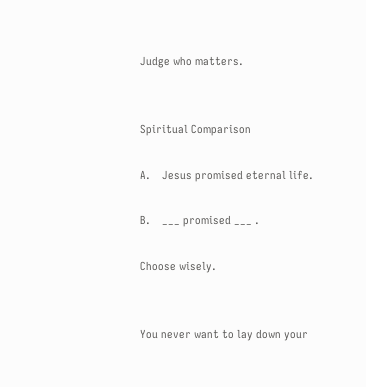Judge who matters.


Spiritual Comparison

A.    Jesus promised eternal life.

B.    ___ promised ___ .

Choose wisely.


You never want to lay down your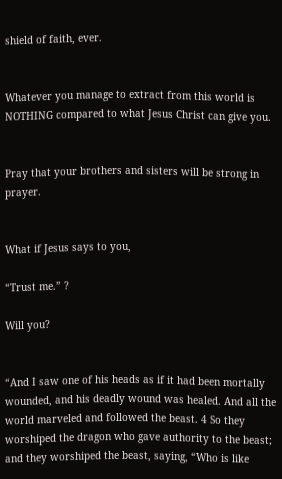shield of faith, ever.


Whatever you manage to extract from this world is NOTHING compared to what Jesus Christ can give you.


Pray that your brothers and sisters will be strong in prayer.


What if Jesus says to you,

“Trust me.” ?

Will you?


“And I saw one of his heads as if it had been mortally wounded, and his deadly wound was healed. And all the world marveled and followed the beast. 4 So they worshiped the dragon who gave authority to the beast; and they worshiped the beast, saying, “Who is like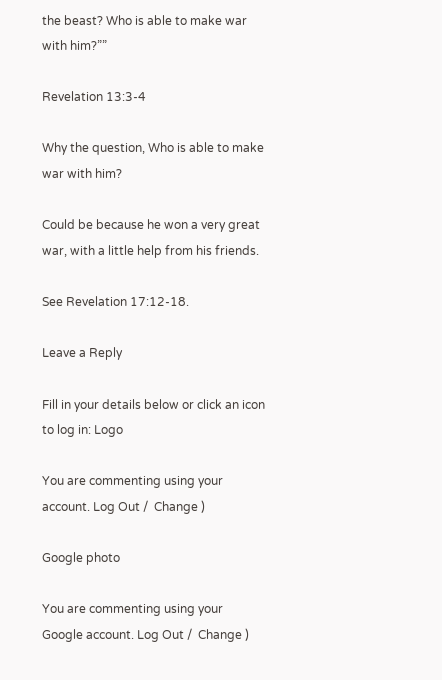the beast? Who is able to make war with him?””

Revelation 13:3-4

Why the question, Who is able to make war with him?

Could be because he won a very great war, with a little help from his friends.

See Revelation 17:12-18.

Leave a Reply

Fill in your details below or click an icon to log in: Logo

You are commenting using your account. Log Out /  Change )

Google photo

You are commenting using your Google account. Log Out /  Change )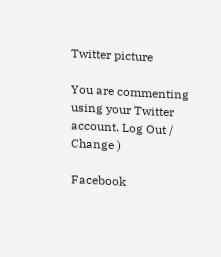Twitter picture

You are commenting using your Twitter account. Log Out /  Change )

Facebook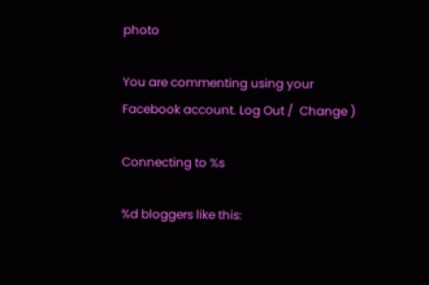photo

You are commenting using your Facebook account. Log Out /  Change )

Connecting to %s

%d bloggers like this: